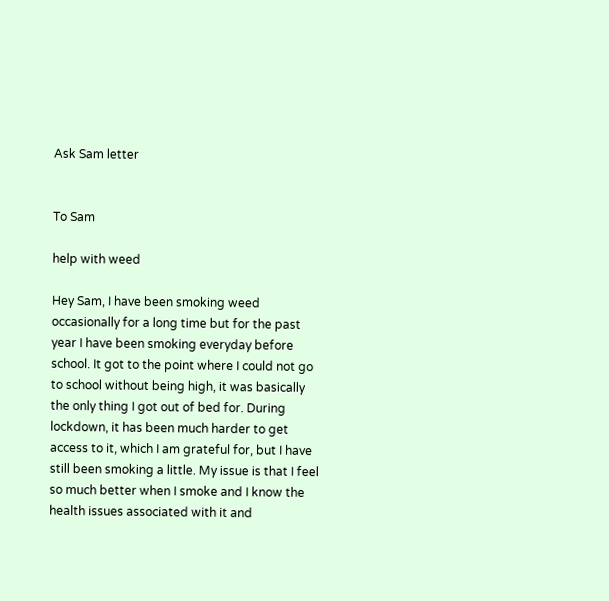Ask Sam letter


To Sam

help with weed

Hey Sam, I have been smoking weed occasionally for a long time but for the past year I have been smoking everyday before school. It got to the point where I could not go to school without being high, it was basically the only thing I got out of bed for. During lockdown, it has been much harder to get access to it, which I am grateful for, but I have still been smoking a little. My issue is that I feel so much better when I smoke and I know the health issues associated with it and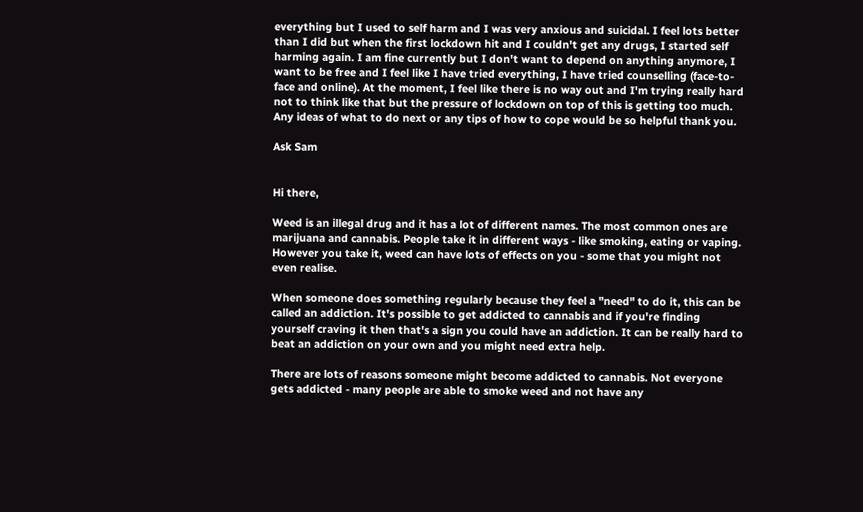everything but I used to self harm and I was very anxious and suicidal. I feel lots better than I did but when the first lockdown hit and I couldn't get any drugs, I started self harming again. I am fine currently but I don't want to depend on anything anymore, I want to be free and I feel like I have tried everything, I have tried counselling (face-to-face and online). At the moment, I feel like there is no way out and I'm trying really hard not to think like that but the pressure of lockdown on top of this is getting too much. Any ideas of what to do next or any tips of how to cope would be so helpful thank you.

Ask Sam


Hi there,

Weed is an illegal drug and it has a lot of different names. The most common ones are marijuana and cannabis. People take it in different ways - like smoking, eating or vaping. However you take it, weed can have lots of effects on you - some that you might not even realise.

When someone does something regularly because they feel a "need" to do it, this can be called an addiction. It's possible to get addicted to cannabis and if you're finding yourself craving it then that's a sign you could have an addiction. It can be really hard to beat an addiction on your own and you might need extra help.

There are lots of reasons someone might become addicted to cannabis. Not everyone gets addicted - many people are able to smoke weed and not have any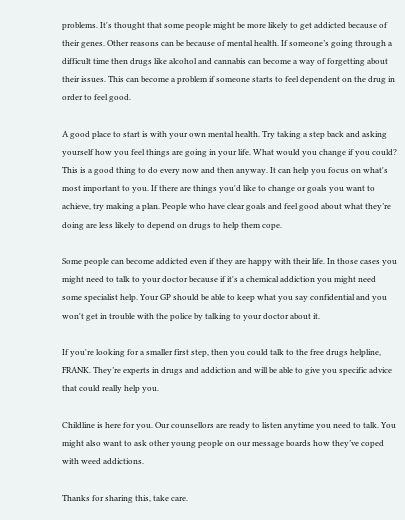problems. It's thought that some people might be more likely to get addicted because of their genes. Other reasons can be because of mental health. If someone’s going through a difficult time then drugs like alcohol and cannabis can become a way of forgetting about their issues. This can become a problem if someone starts to feel dependent on the drug in order to feel good.

A good place to start is with your own mental health. Try taking a step back and asking yourself how you feel things are going in your life. What would you change if you could? This is a good thing to do every now and then anyway. It can help you focus on what's most important to you. If there are things you'd like to change or goals you want to achieve, try making a plan. People who have clear goals and feel good about what they’re doing are less likely to depend on drugs to help them cope.

Some people can become addicted even if they are happy with their life. In those cases you might need to talk to your doctor because if it's a chemical addiction you might need some specialist help. Your GP should be able to keep what you say confidential and you won't get in trouble with the police by talking to your doctor about it.

If you're looking for a smaller first step, then you could talk to the free drugs helpline, FRANK. They’re experts in drugs and addiction and will be able to give you specific advice that could really help you.

Childline is here for you. Our counsellors are ready to listen anytime you need to talk. You might also want to ask other young people on our message boards how they’ve coped with weed addictions.

Thanks for sharing this, take care.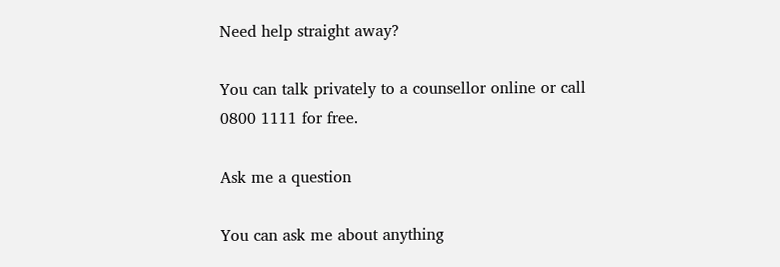Need help straight away?

You can talk privately to a counsellor online or call 0800 1111 for free.

Ask me a question

You can ask me about anything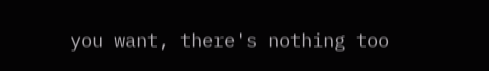you want, there's nothing too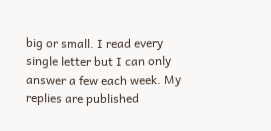big or small. I read every single letter but I can only answer a few each week. My replies are published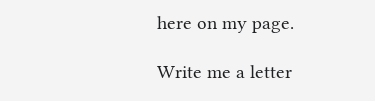here on my page.

Write me a letter